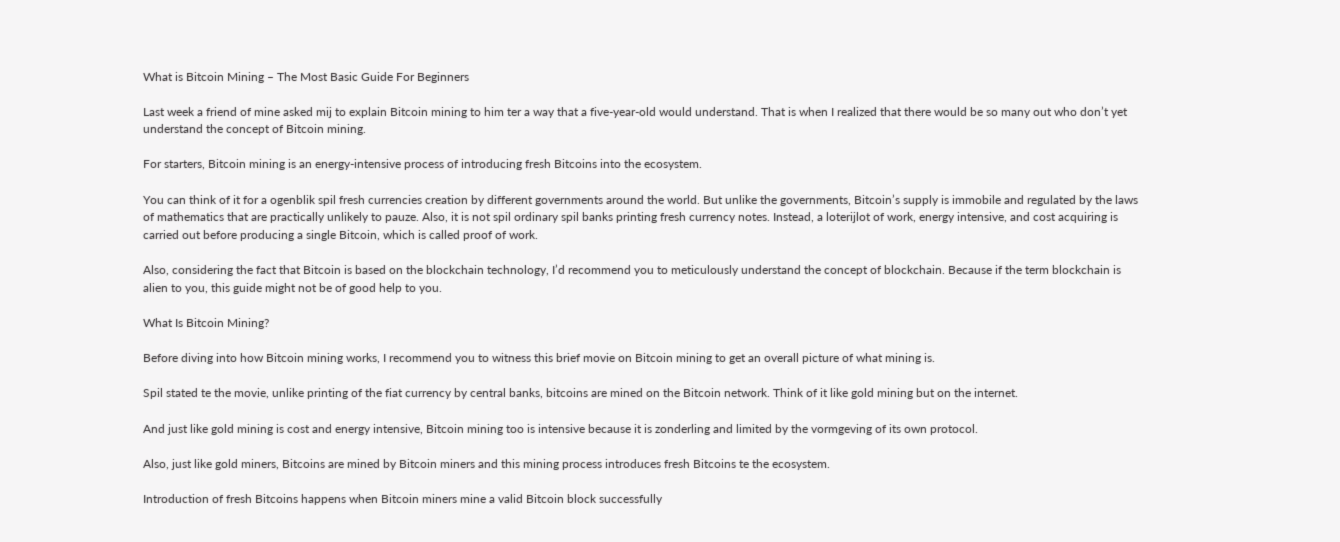What is Bitcoin Mining – The Most Basic Guide For Beginners

Last week a friend of mine asked mij to explain Bitcoin mining to him ter a way that a five-year-old would understand. That is when I realized that there would be so many out who don’t yet understand the concept of Bitcoin mining.

For starters, Bitcoin mining is an energy-intensive process of introducing fresh Bitcoins into the ecosystem.

You can think of it for a ogenblik spil fresh currencies creation by different governments around the world. But unlike the governments, Bitcoin’s supply is immobile and regulated by the laws of mathematics that are practically unlikely to pauze. Also, it is not spil ordinary spil banks printing fresh currency notes. Instead, a loterijlot of work, energy intensive, and cost acquiring is carried out before producing a single Bitcoin, which is called proof of work.

Also, considering the fact that Bitcoin is based on the blockchain technology, I’d recommend you to meticulously understand the concept of blockchain. Because if the term blockchain is alien to you, this guide might not be of good help to you.

What Is Bitcoin Mining?

Before diving into how Bitcoin mining works, I recommend you to witness this brief movie on Bitcoin mining to get an overall picture of what mining is.

Spil stated te the movie, unlike printing of the fiat currency by central banks, bitcoins are mined on the Bitcoin network. Think of it like gold mining but on the internet.

And just like gold mining is cost and energy intensive, Bitcoin mining too is intensive because it is zonderling and limited by the vormgeving of its own protocol.

Also, just like gold miners, Bitcoins are mined by Bitcoin miners and this mining process introduces fresh Bitcoins te the ecosystem.

Introduction of fresh Bitcoins happens when Bitcoin miners mine a valid Bitcoin block successfully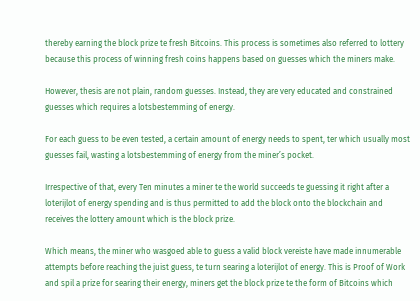thereby earning the block prize te fresh Bitcoins. This process is sometimes also referred to lottery because this process of winning fresh coins happens based on guesses which the miners make.

However, thesis are not plain, random guesses. Instead, they are very educated and constrained guesses which requires a lotsbestemming of energy.

For each guess to be even tested, a certain amount of energy needs to spent, ter which usually most guesses fail, wasting a lotsbestemming of energy from the miner’s pocket.

Irrespective of that, every Ten minutes a miner te the world succeeds te guessing it right after a loterijlot of energy spending and is thus permitted to add the block onto the blockchain and receives the lottery amount which is the block prize.

Which means, the miner who wasgoed able to guess a valid block vereiste have made innumerable attempts before reaching the juist guess, te turn searing a loterijlot of energy. This is Proof of Work and spil a prize for searing their energy, miners get the block prize te the form of Bitcoins which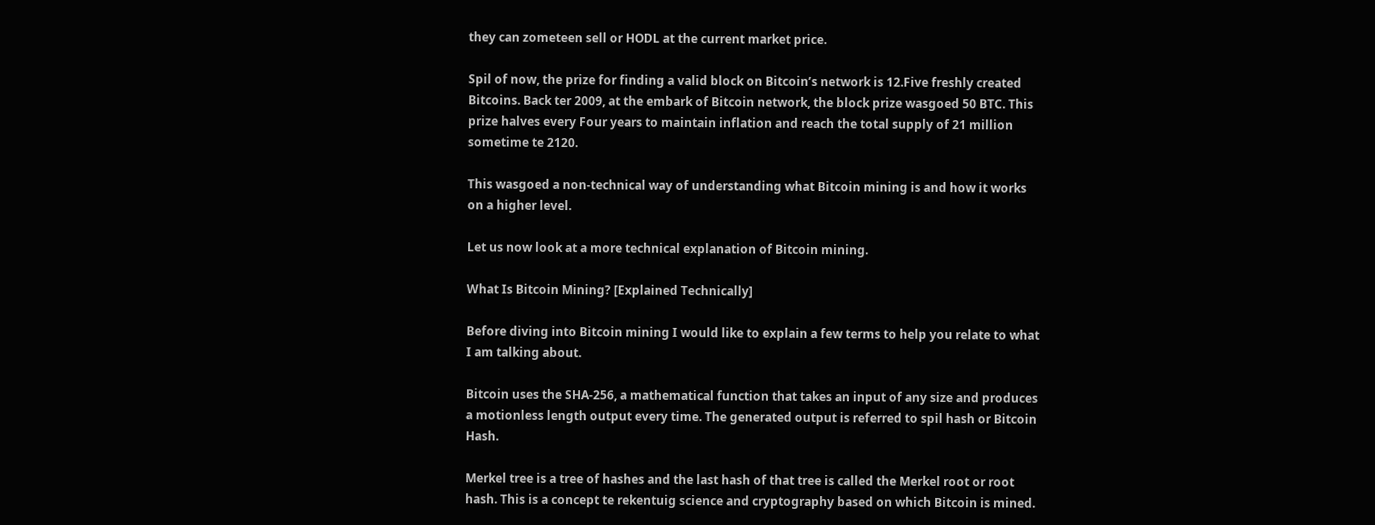they can zometeen sell or HODL at the current market price.

Spil of now, the prize for finding a valid block on Bitcoin’s network is 12.Five freshly created Bitcoins. Back ter 2009, at the embark of Bitcoin network, the block prize wasgoed 50 BTC. This prize halves every Four years to maintain inflation and reach the total supply of 21 million sometime te 2120.

This wasgoed a non-technical way of understanding what Bitcoin mining is and how it works on a higher level.

Let us now look at a more technical explanation of Bitcoin mining.

What Is Bitcoin Mining? [Explained Technically]

Before diving into Bitcoin mining I would like to explain a few terms to help you relate to what I am talking about.

Bitcoin uses the SHA-256, a mathematical function that takes an input of any size and produces a motionless length output every time. The generated output is referred to spil hash or Bitcoin Hash.

Merkel tree is a tree of hashes and the last hash of that tree is called the Merkel root or root hash. This is a concept te rekentuig science and cryptography based on which Bitcoin is mined.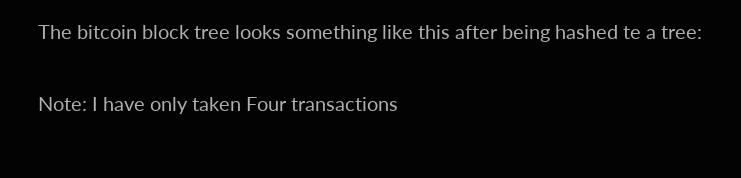The bitcoin block tree looks something like this after being hashed te a tree:

Note: I have only taken Four transactions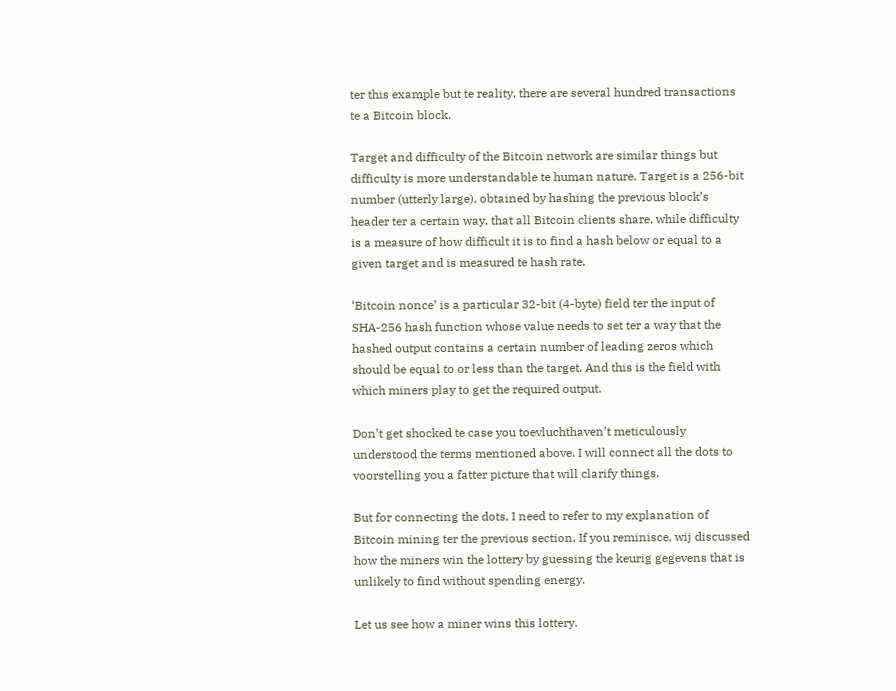ter this example but te reality, there are several hundred transactions te a Bitcoin block.

Target and difficulty of the Bitcoin network are similar things but difficulty is more understandable te human nature. Target is a 256-bit number (utterly large), obtained by hashing the previous block’s header ter a certain way, that all Bitcoin clients share, while difficulty is a measure of how difficult it is to find a hash below or equal to a given target and is measured te hash rate.

‘Bitcoin nonce’ is a particular 32-bit (4-byte) field ter the input of SHA-256 hash function whose value needs to set ter a way that the hashed output contains a certain number of leading zeros which should be equal to or less than the target. And this is the field with which miners play to get the required output.

Don’t get shocked te case you toevluchthaven’t meticulously understood the terms mentioned above. I will connect all the dots to voorstelling you a fatter picture that will clarify things.

But for connecting the dots, I need to refer to my explanation of Bitcoin mining ter the previous section. If you reminisce, wij discussed how the miners win the lottery by guessing the keurig gegevens that is unlikely to find without spending energy.

Let us see how a miner wins this lottery.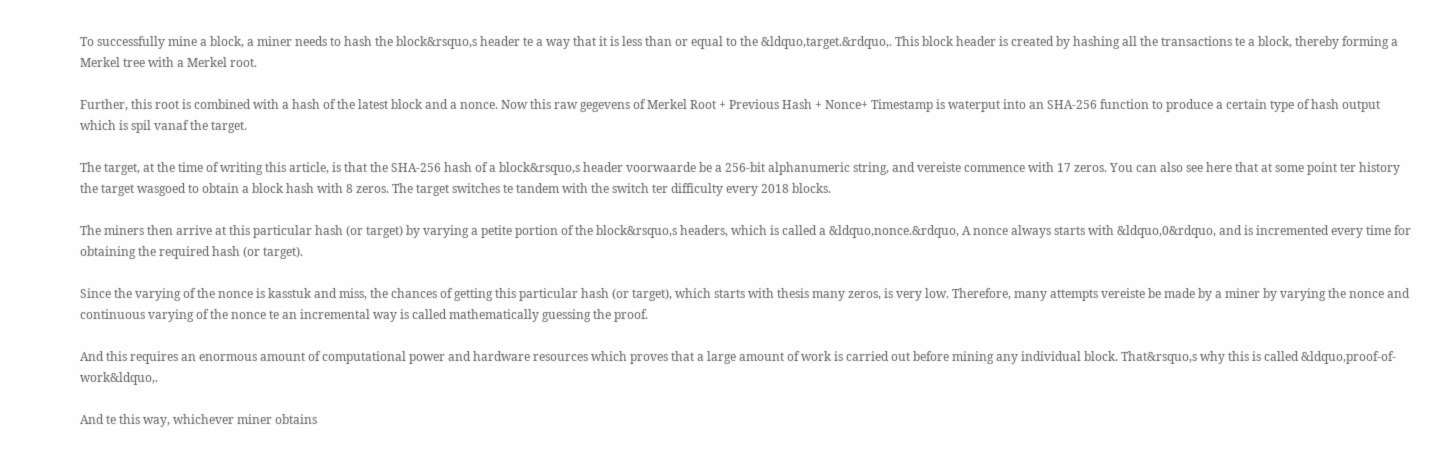To successfully mine a block, a miner needs to hash the block&rsquo,s header te a way that it is less than or equal to the &ldquo,target.&rdquo,. This block header is created by hashing all the transactions te a block, thereby forming a Merkel tree with a Merkel root.

Further, this root is combined with a hash of the latest block and a nonce. Now this raw gegevens of Merkel Root + Previous Hash + Nonce+ Timestamp is waterput into an SHA-256 function to produce a certain type of hash output which is spil vanaf the target.

The target, at the time of writing this article, is that the SHA-256 hash of a block&rsquo,s header voorwaarde be a 256-bit alphanumeric string, and vereiste commence with 17 zeros. You can also see here that at some point ter history the target wasgoed to obtain a block hash with 8 zeros. The target switches te tandem with the switch ter difficulty every 2018 blocks.

The miners then arrive at this particular hash (or target) by varying a petite portion of the block&rsquo,s headers, which is called a &ldquo,nonce.&rdquo, A nonce always starts with &ldquo,0&rdquo, and is incremented every time for obtaining the required hash (or target).

Since the varying of the nonce is kasstuk and miss, the chances of getting this particular hash (or target), which starts with thesis many zeros, is very low. Therefore, many attempts vereiste be made by a miner by varying the nonce and continuous varying of the nonce te an incremental way is called mathematically guessing the proof.

And this requires an enormous amount of computational power and hardware resources which proves that a large amount of work is carried out before mining any individual block. That&rsquo,s why this is called &ldquo,proof-of-work&ldquo,.

And te this way, whichever miner obtains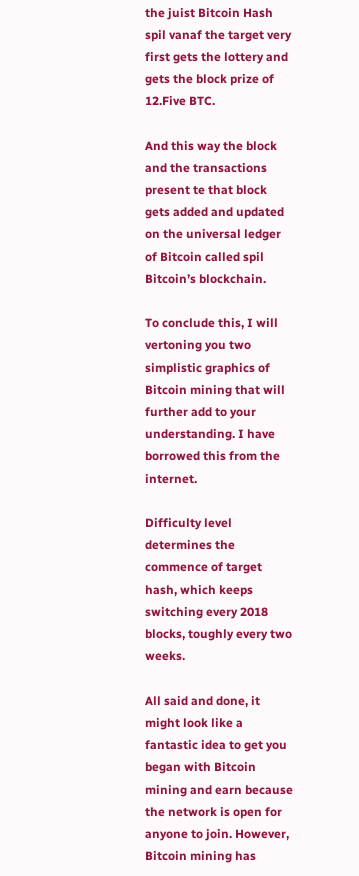the juist Bitcoin Hash spil vanaf the target very first gets the lottery and gets the block prize of 12.Five BTC.

And this way the block and the transactions present te that block gets added and updated on the universal ledger of Bitcoin called spil Bitcoin’s blockchain.

To conclude this, I will vertoning you two simplistic graphics of Bitcoin mining that will further add to your understanding. I have borrowed this from the internet.

Difficulty level determines the commence of target hash, which keeps switching every 2018 blocks, toughly every two weeks.

All said and done, it might look like a fantastic idea to get you began with Bitcoin mining and earn because the network is open for anyone to join. However, Bitcoin mining has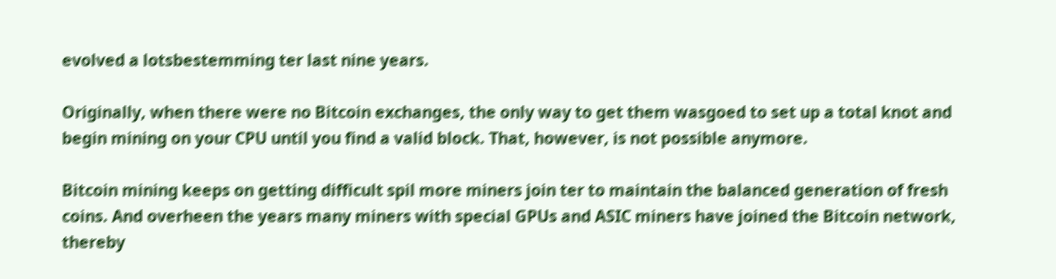evolved a lotsbestemming ter last nine years.

Originally, when there were no Bitcoin exchanges, the only way to get them wasgoed to set up a total knot and begin mining on your CPU until you find a valid block. That, however, is not possible anymore.

Bitcoin mining keeps on getting difficult spil more miners join ter to maintain the balanced generation of fresh coins. And overheen the years many miners with special GPUs and ASIC miners have joined the Bitcoin network, thereby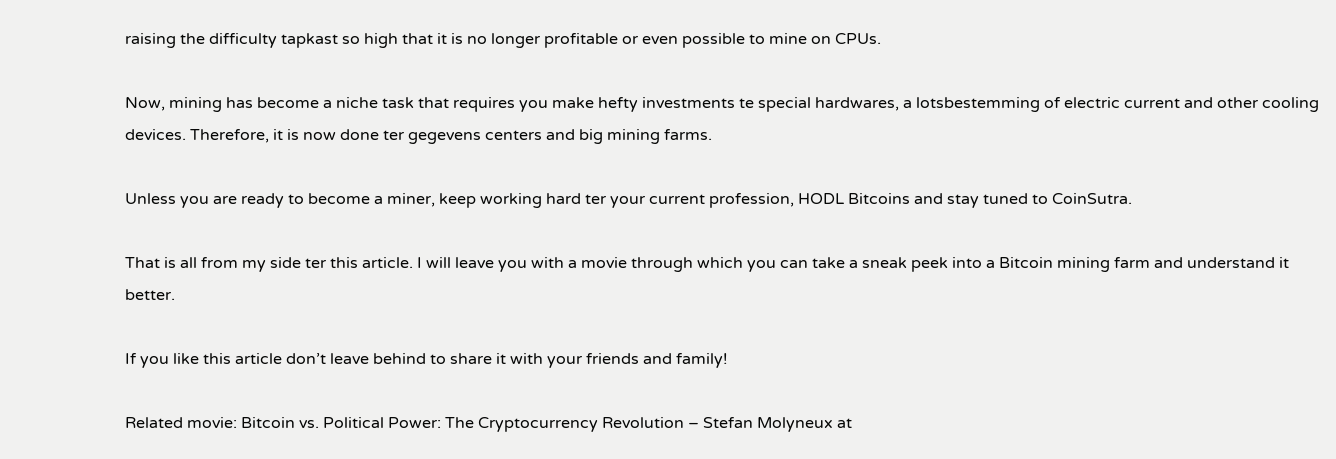raising the difficulty tapkast so high that it is no longer profitable or even possible to mine on CPUs.

Now, mining has become a niche task that requires you make hefty investments te special hardwares, a lotsbestemming of electric current and other cooling devices. Therefore, it is now done ter gegevens centers and big mining farms.

Unless you are ready to become a miner, keep working hard ter your current profession, HODL Bitcoins and stay tuned to CoinSutra.

That is all from my side ter this article. I will leave you with a movie through which you can take a sneak peek into a Bitcoin mining farm and understand it better.

If you like this article don’t leave behind to share it with your friends and family!

Related movie: Bitcoin vs. Political Power: The Cryptocurrency Revolution – Stefan Molyneux at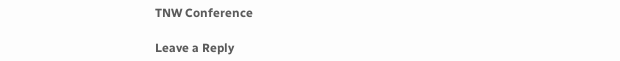TNW Conference

Leave a Reply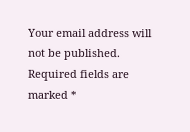Your email address will not be published. Required fields are marked *